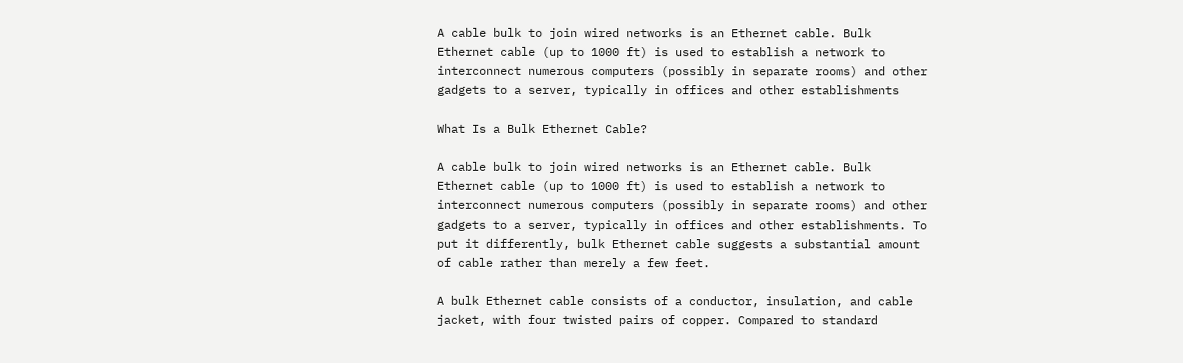A cable bulk to join wired networks is an Ethernet cable. Bulk Ethernet cable (up to 1000 ft) is used to establish a network to interconnect numerous computers (possibly in separate rooms) and other gadgets to a server, typically in offices and other establishments

What Is a Bulk Ethernet Cable?

A cable bulk to join wired networks is an Ethernet cable. Bulk Ethernet cable (up to 1000 ft) is used to establish a network to interconnect numerous computers (possibly in separate rooms) and other gadgets to a server, typically in offices and other establishments. To put it differently, bulk Ethernet cable suggests a substantial amount of cable rather than merely a few feet.

A bulk Ethernet cable consists of a conductor, insulation, and cable jacket, with four twisted pairs of copper. Compared to standard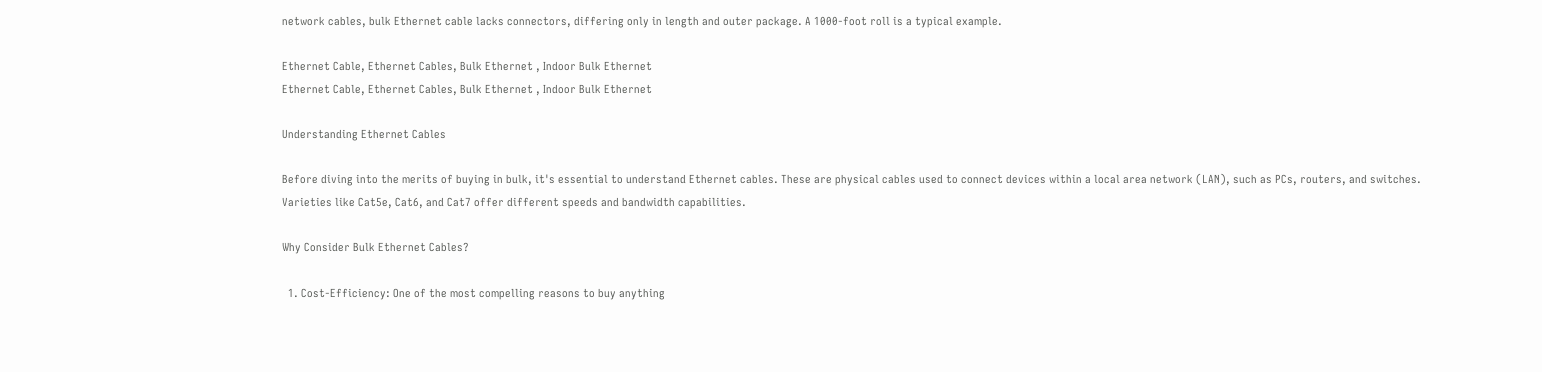network cables, bulk Ethernet cable lacks connectors, differing only in length and outer package. A 1000-foot roll is a typical example.

Ethernet Cable, Ethernet Cables, Bulk Ethernet , Indoor Bulk Ethernet
Ethernet Cable, Ethernet Cables, Bulk Ethernet , Indoor Bulk Ethernet

Understanding Ethernet Cables

Before diving into the merits of buying in bulk, it's essential to understand Ethernet cables. These are physical cables used to connect devices within a local area network (LAN), such as PCs, routers, and switches. Varieties like Cat5e, Cat6, and Cat7 offer different speeds and bandwidth capabilities.

Why Consider Bulk Ethernet Cables?

  1. Cost-Efficiency: One of the most compelling reasons to buy anything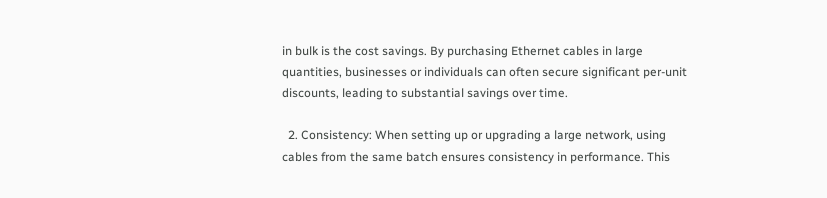in bulk is the cost savings. By purchasing Ethernet cables in large quantities, businesses or individuals can often secure significant per-unit discounts, leading to substantial savings over time.

  2. Consistency: When setting up or upgrading a large network, using cables from the same batch ensures consistency in performance. This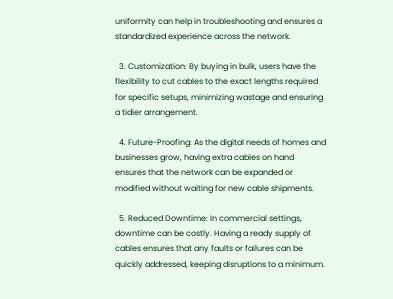uniformity can help in troubleshooting and ensures a standardized experience across the network.

  3. Customization: By buying in bulk, users have the flexibility to cut cables to the exact lengths required for specific setups, minimizing wastage and ensuring a tidier arrangement.

  4. Future-Proofing: As the digital needs of homes and businesses grow, having extra cables on hand ensures that the network can be expanded or modified without waiting for new cable shipments.

  5. Reduced Downtime: In commercial settings, downtime can be costly. Having a ready supply of cables ensures that any faults or failures can be quickly addressed, keeping disruptions to a minimum.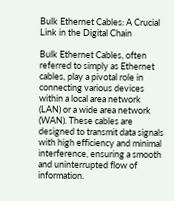Bulk Ethernet Cables: A Crucial Link in the Digital Chain

Bulk Ethernet Cables, often referred to simply as Ethernet cables, play a pivotal role in connecting various devices within a local area network (LAN) or a wide area network (WAN). These cables are designed to transmit data signals with high efficiency and minimal interference, ensuring a smooth and uninterrupted flow of information.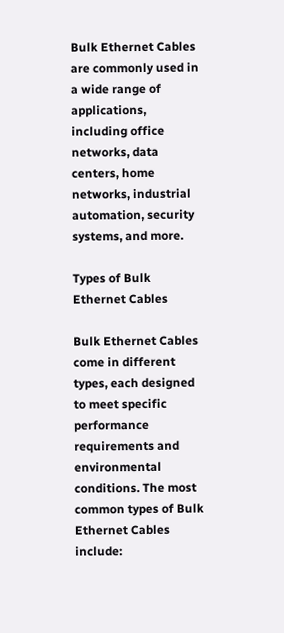Bulk Ethernet Cables are commonly used in a wide range of applications, including office networks, data centers, home networks, industrial automation, security systems, and more.

Types of Bulk Ethernet Cables

Bulk Ethernet Cables come in different types, each designed to meet specific performance requirements and environmental conditions. The most common types of Bulk Ethernet Cables include: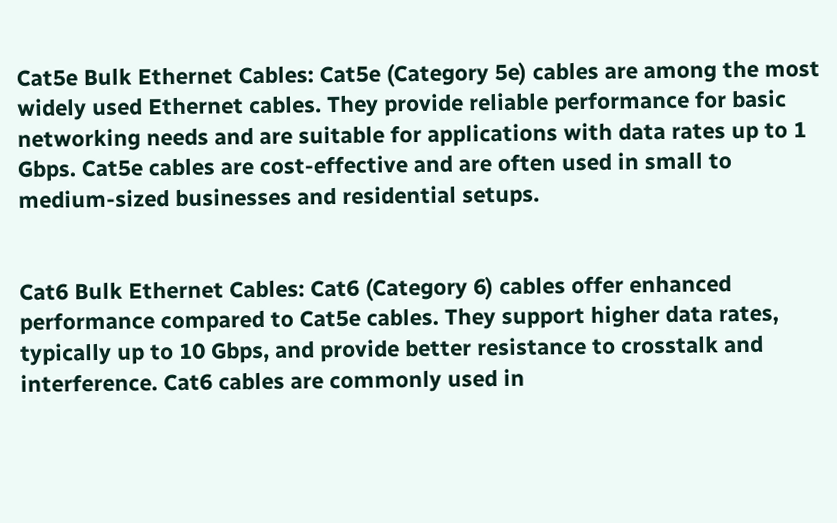Cat5e Bulk Ethernet Cables: Cat5e (Category 5e) cables are among the most widely used Ethernet cables. They provide reliable performance for basic networking needs and are suitable for applications with data rates up to 1 Gbps. Cat5e cables are cost-effective and are often used in small to medium-sized businesses and residential setups.


Cat6 Bulk Ethernet Cables: Cat6 (Category 6) cables offer enhanced performance compared to Cat5e cables. They support higher data rates, typically up to 10 Gbps, and provide better resistance to crosstalk and interference. Cat6 cables are commonly used in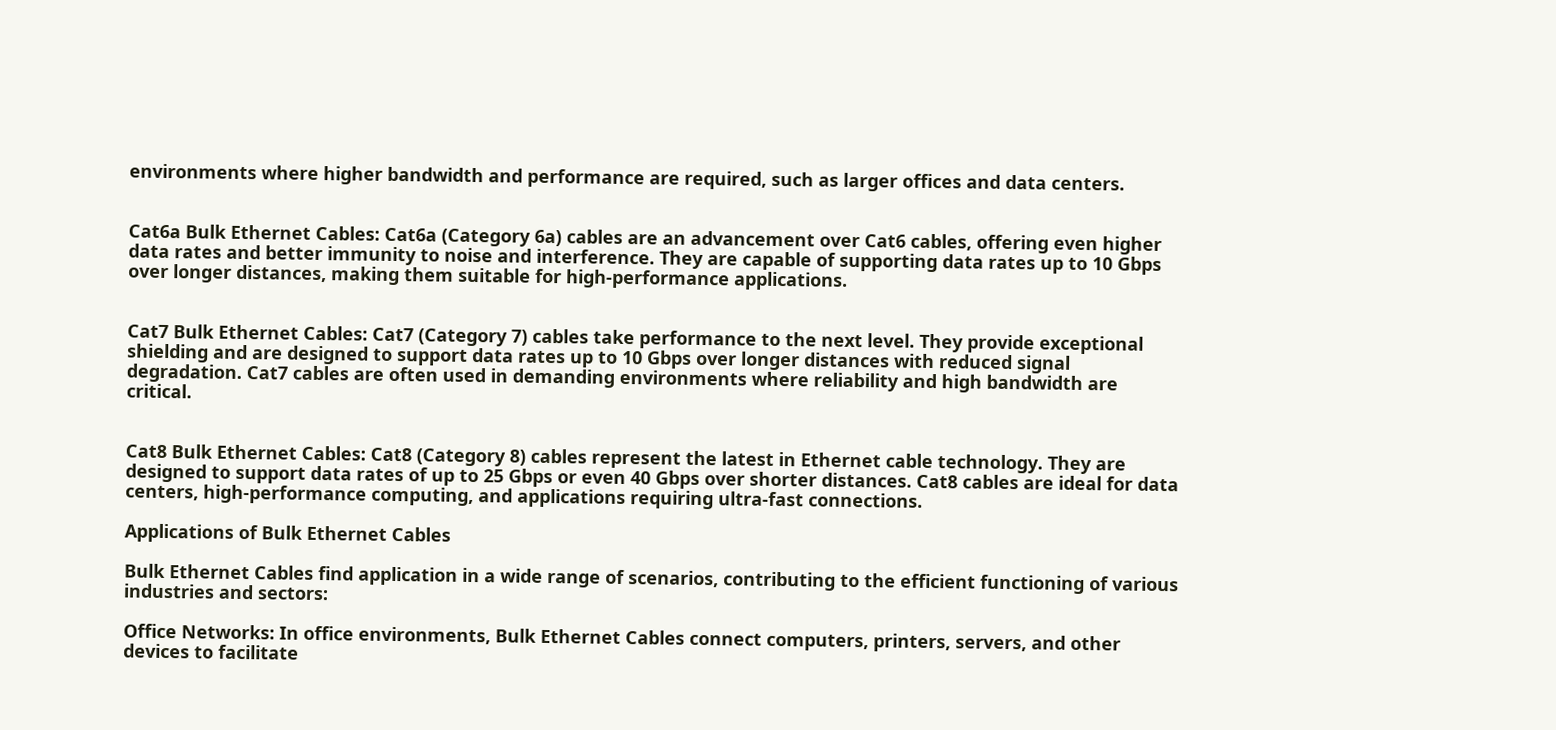environments where higher bandwidth and performance are required, such as larger offices and data centers.


Cat6a Bulk Ethernet Cables: Cat6a (Category 6a) cables are an advancement over Cat6 cables, offering even higher data rates and better immunity to noise and interference. They are capable of supporting data rates up to 10 Gbps over longer distances, making them suitable for high-performance applications.


Cat7 Bulk Ethernet Cables: Cat7 (Category 7) cables take performance to the next level. They provide exceptional shielding and are designed to support data rates up to 10 Gbps over longer distances with reduced signal degradation. Cat7 cables are often used in demanding environments where reliability and high bandwidth are critical.


Cat8 Bulk Ethernet Cables: Cat8 (Category 8) cables represent the latest in Ethernet cable technology. They are designed to support data rates of up to 25 Gbps or even 40 Gbps over shorter distances. Cat8 cables are ideal for data centers, high-performance computing, and applications requiring ultra-fast connections.

Applications of Bulk Ethernet Cables

Bulk Ethernet Cables find application in a wide range of scenarios, contributing to the efficient functioning of various industries and sectors:

Office Networks: In office environments, Bulk Ethernet Cables connect computers, printers, servers, and other devices to facilitate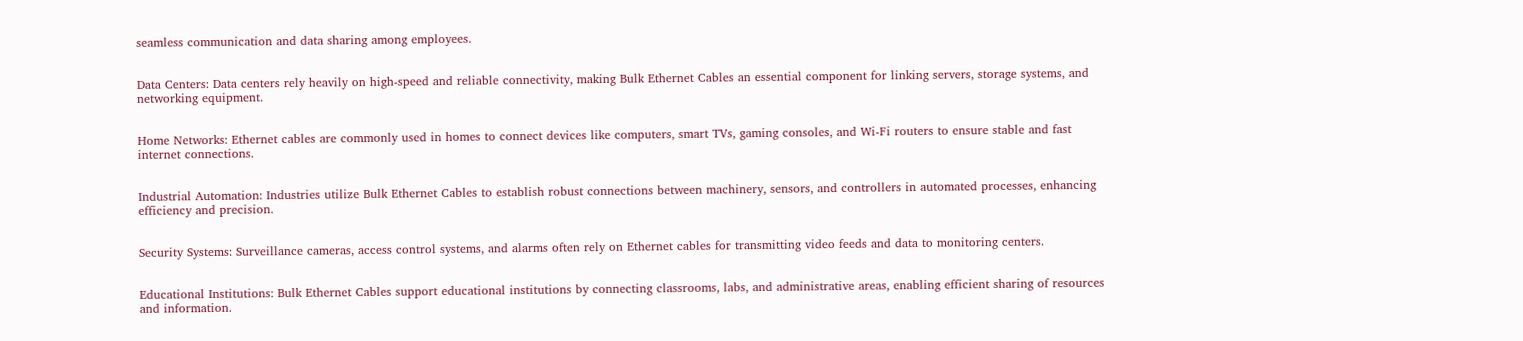seamless communication and data sharing among employees.


Data Centers: Data centers rely heavily on high-speed and reliable connectivity, making Bulk Ethernet Cables an essential component for linking servers, storage systems, and networking equipment.


Home Networks: Ethernet cables are commonly used in homes to connect devices like computers, smart TVs, gaming consoles, and Wi-Fi routers to ensure stable and fast internet connections.


Industrial Automation: Industries utilize Bulk Ethernet Cables to establish robust connections between machinery, sensors, and controllers in automated processes, enhancing efficiency and precision.


Security Systems: Surveillance cameras, access control systems, and alarms often rely on Ethernet cables for transmitting video feeds and data to monitoring centers.


Educational Institutions: Bulk Ethernet Cables support educational institutions by connecting classrooms, labs, and administrative areas, enabling efficient sharing of resources and information.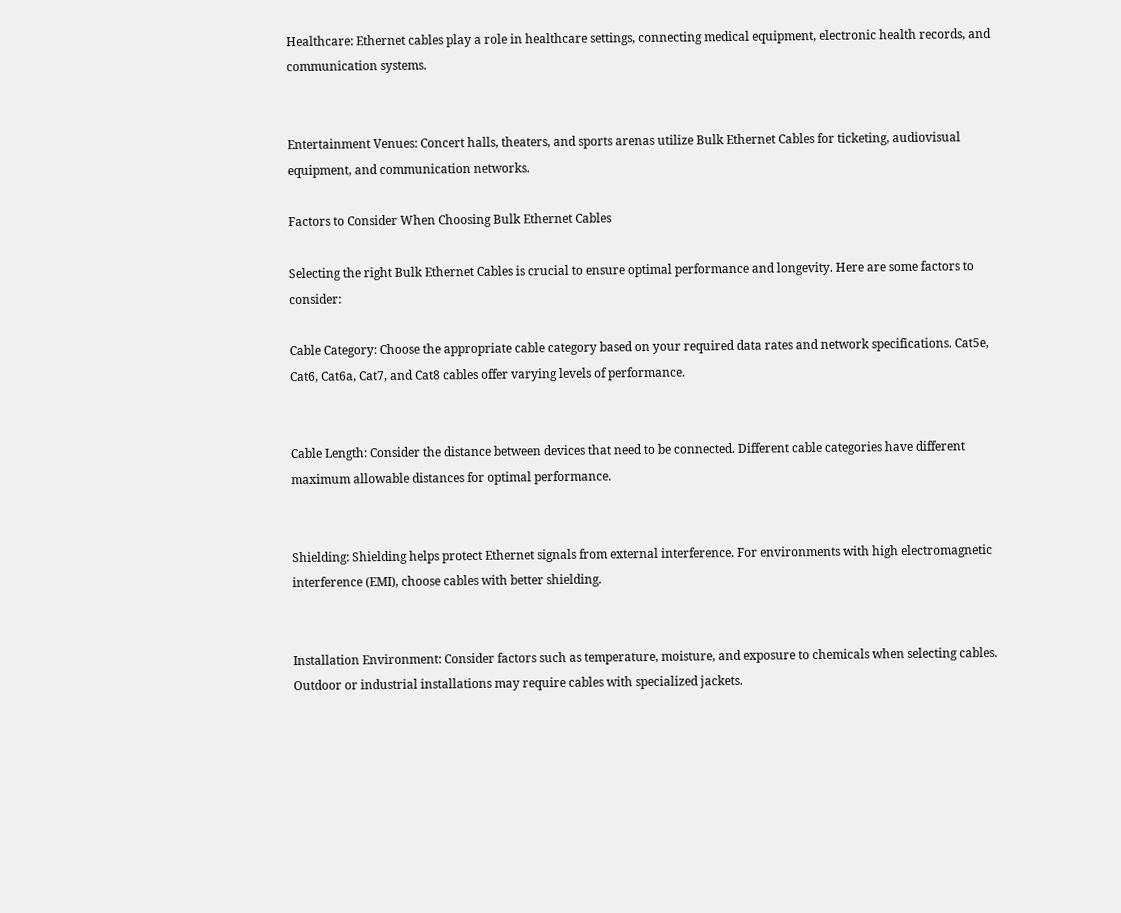Healthcare: Ethernet cables play a role in healthcare settings, connecting medical equipment, electronic health records, and communication systems.


Entertainment Venues: Concert halls, theaters, and sports arenas utilize Bulk Ethernet Cables for ticketing, audiovisual equipment, and communication networks.

Factors to Consider When Choosing Bulk Ethernet Cables

Selecting the right Bulk Ethernet Cables is crucial to ensure optimal performance and longevity. Here are some factors to consider:

Cable Category: Choose the appropriate cable category based on your required data rates and network specifications. Cat5e, Cat6, Cat6a, Cat7, and Cat8 cables offer varying levels of performance.


Cable Length: Consider the distance between devices that need to be connected. Different cable categories have different maximum allowable distances for optimal performance.


Shielding: Shielding helps protect Ethernet signals from external interference. For environments with high electromagnetic interference (EMI), choose cables with better shielding.


Installation Environment: Consider factors such as temperature, moisture, and exposure to chemicals when selecting cables. Outdoor or industrial installations may require cables with specialized jackets.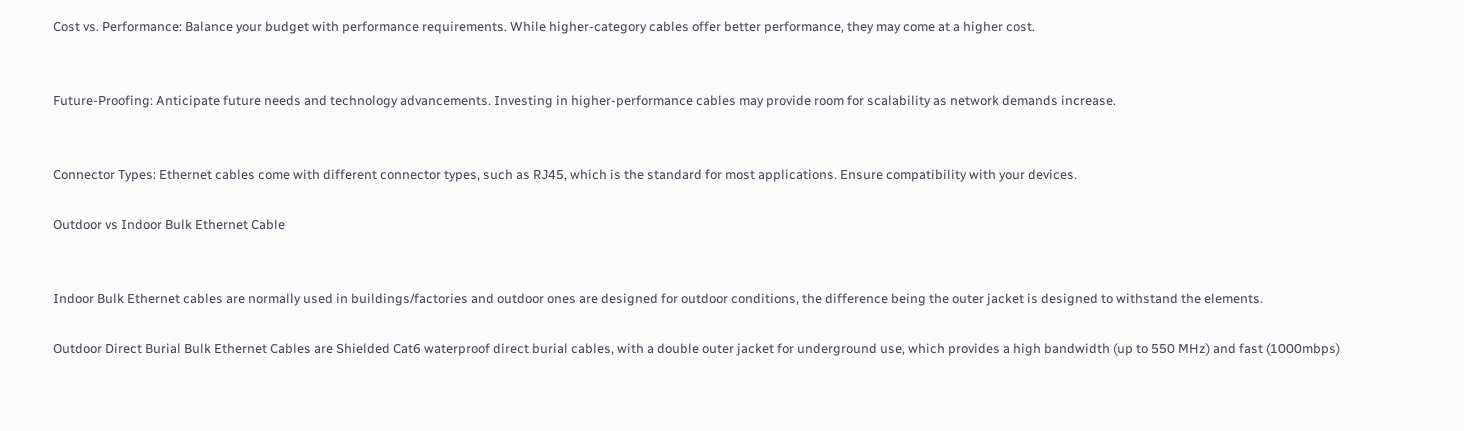Cost vs. Performance: Balance your budget with performance requirements. While higher-category cables offer better performance, they may come at a higher cost.


Future-Proofing: Anticipate future needs and technology advancements. Investing in higher-performance cables may provide room for scalability as network demands increase.


Connector Types: Ethernet cables come with different connector types, such as RJ45, which is the standard for most applications. Ensure compatibility with your devices.

Outdoor vs Indoor Bulk Ethernet Cable


Indoor Bulk Ethernet cables are normally used in buildings/factories and outdoor ones are designed for outdoor conditions, the difference being the outer jacket is designed to withstand the elements.

Outdoor Direct Burial Bulk Ethernet Cables are Shielded Cat6 waterproof direct burial cables, with a double outer jacket for underground use, which provides a high bandwidth (up to 550 MHz) and fast (1000mbps)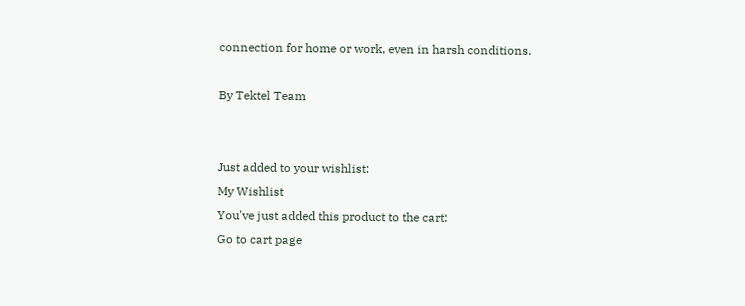connection for home or work, even in harsh conditions.

By Tektel Team


Just added to your wishlist:
My Wishlist
You've just added this product to the cart:
Go to cart page